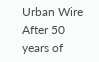Urban Wire After 50 years of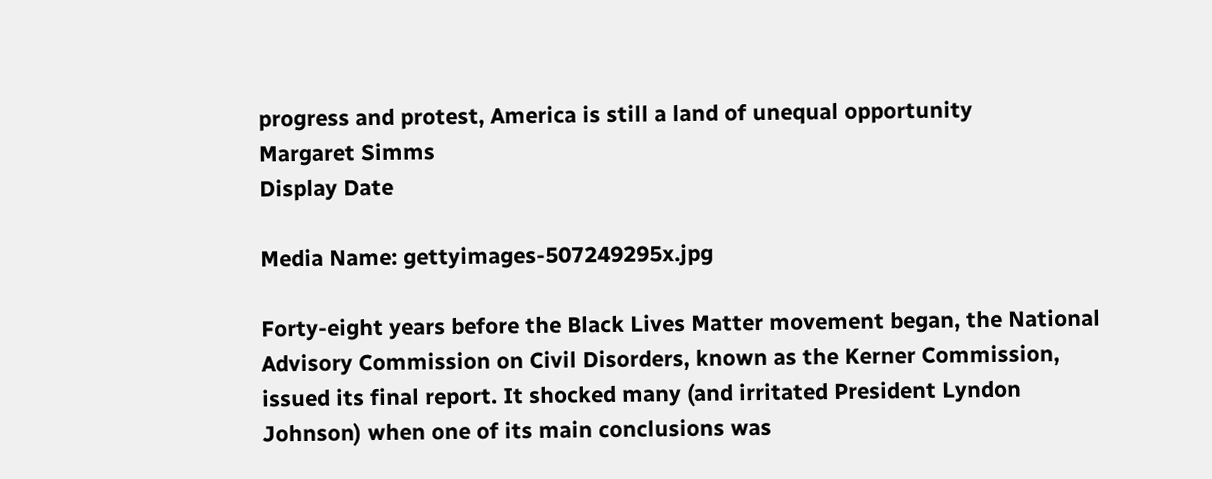progress and protest, America is still a land of unequal opportunity
Margaret Simms
Display Date

Media Name: gettyimages-507249295x.jpg

Forty-eight years before the Black Lives Matter movement began, the National Advisory Commission on Civil Disorders, known as the Kerner Commission, issued its final report. It shocked many (and irritated President Lyndon Johnson) when one of its main conclusions was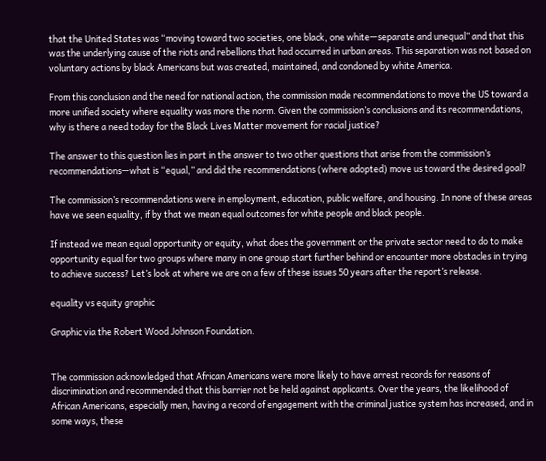that the United States was “moving toward two societies, one black, one white—separate and unequal” and that this was the underlying cause of the riots and rebellions that had occurred in urban areas. This separation was not based on voluntary actions by black Americans but was created, maintained, and condoned by white America.

From this conclusion and the need for national action, the commission made recommendations to move the US toward a more unified society where equality was more the norm. Given the commission’s conclusions and its recommendations, why is there a need today for the Black Lives Matter movement for racial justice?

The answer to this question lies in part in the answer to two other questions that arise from the commission’s recommendations—what is “equal,” and did the recommendations (where adopted) move us toward the desired goal?

The commission’s recommendations were in employment, education, public welfare, and housing. In none of these areas have we seen equality, if by that we mean equal outcomes for white people and black people.

If instead we mean equal opportunity or equity, what does the government or the private sector need to do to make opportunity equal for two groups where many in one group start further behind or encounter more obstacles in trying to achieve success? Let’s look at where we are on a few of these issues 50 years after the report’s release.

equality vs equity graphic

Graphic via the Robert Wood Johnson Foundation.


The commission acknowledged that African Americans were more likely to have arrest records for reasons of discrimination and recommended that this barrier not be held against applicants. Over the years, the likelihood of African Americans, especially men, having a record of engagement with the criminal justice system has increased, and in some ways, these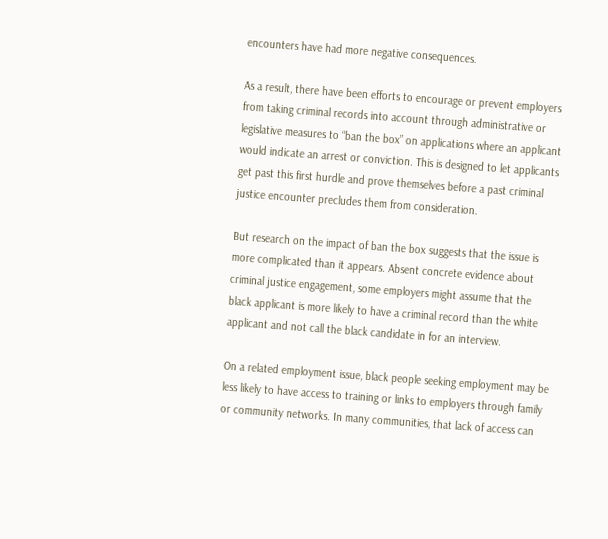encounters have had more negative consequences.

As a result, there have been efforts to encourage or prevent employers from taking criminal records into account through administrative or legislative measures to “ban the box” on applications where an applicant would indicate an arrest or conviction. This is designed to let applicants get past this first hurdle and prove themselves before a past criminal justice encounter precludes them from consideration.

But research on the impact of ban the box suggests that the issue is more complicated than it appears. Absent concrete evidence about criminal justice engagement, some employers might assume that the black applicant is more likely to have a criminal record than the white applicant and not call the black candidate in for an interview.

On a related employment issue, black people seeking employment may be less likely to have access to training or links to employers through family or community networks. In many communities, that lack of access can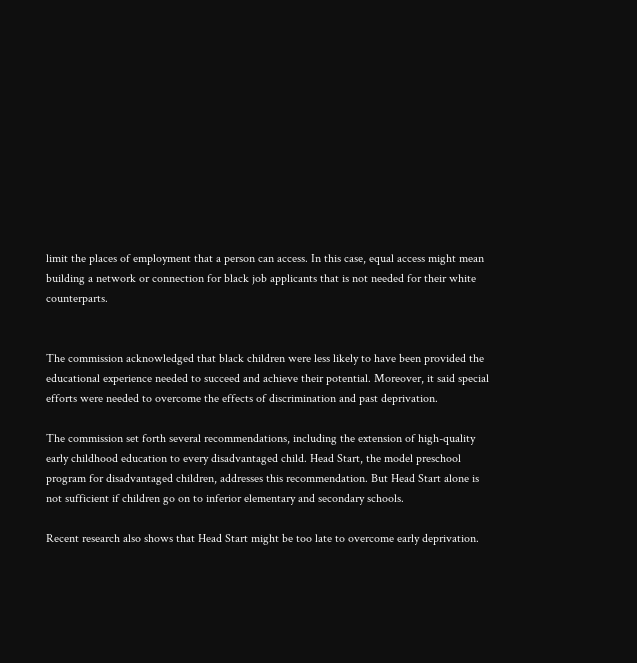limit the places of employment that a person can access. In this case, equal access might mean building a network or connection for black job applicants that is not needed for their white counterparts.


The commission acknowledged that black children were less likely to have been provided the educational experience needed to succeed and achieve their potential. Moreover, it said special efforts were needed to overcome the effects of discrimination and past deprivation.

The commission set forth several recommendations, including the extension of high-quality early childhood education to every disadvantaged child. Head Start, the model preschool program for disadvantaged children, addresses this recommendation. But Head Start alone is not sufficient if children go on to inferior elementary and secondary schools.

Recent research also shows that Head Start might be too late to overcome early deprivation.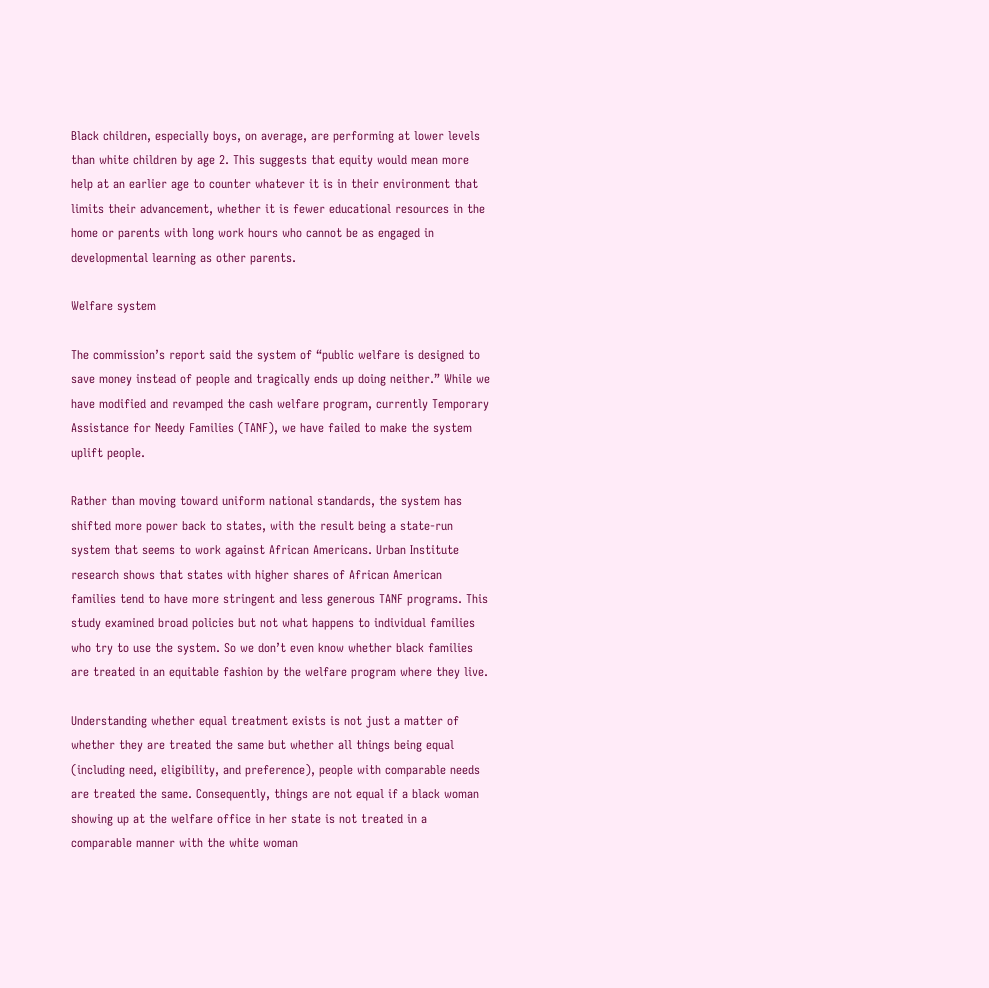Black children, especially boys, on average, are performing at lower levels than white children by age 2. This suggests that equity would mean more help at an earlier age to counter whatever it is in their environment that limits their advancement, whether it is fewer educational resources in the home or parents with long work hours who cannot be as engaged in developmental learning as other parents.

Welfare system

The commission’s report said the system of “public welfare is designed to save money instead of people and tragically ends up doing neither.” While we have modified and revamped the cash welfare program, currently Temporary Assistance for Needy Families (TANF), we have failed to make the system uplift people.

Rather than moving toward uniform national standards, the system has shifted more power back to states, with the result being a state-run system that seems to work against African Americans. Urban Institute research shows that states with higher shares of African American families tend to have more stringent and less generous TANF programs. This study examined broad policies but not what happens to individual families who try to use the system. So we don’t even know whether black families are treated in an equitable fashion by the welfare program where they live.

Understanding whether equal treatment exists is not just a matter of whether they are treated the same but whether all things being equal (including need, eligibility, and preference), people with comparable needs are treated the same. Consequently, things are not equal if a black woman showing up at the welfare office in her state is not treated in a comparable manner with the white woman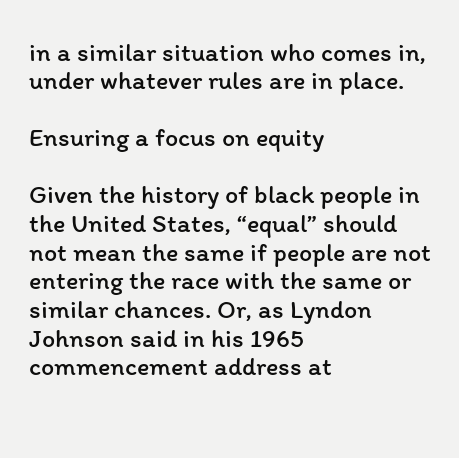in a similar situation who comes in, under whatever rules are in place.

Ensuring a focus on equity

Given the history of black people in the United States, “equal” should not mean the same if people are not entering the race with the same or similar chances. Or, as Lyndon Johnson said in his 1965 commencement address at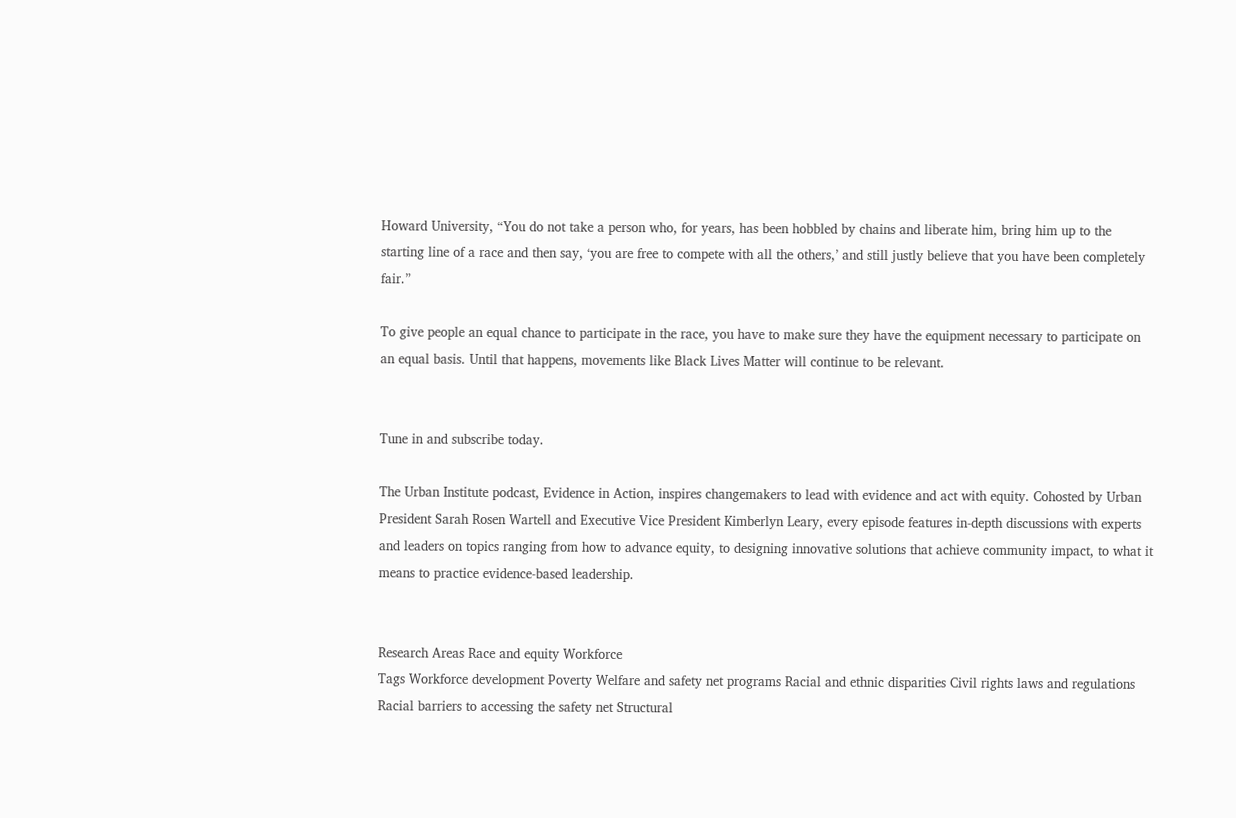Howard University, “You do not take a person who, for years, has been hobbled by chains and liberate him, bring him up to the starting line of a race and then say, ‘you are free to compete with all the others,’ and still justly believe that you have been completely fair.”

To give people an equal chance to participate in the race, you have to make sure they have the equipment necessary to participate on an equal basis. Until that happens, movements like Black Lives Matter will continue to be relevant.


Tune in and subscribe today.

The Urban Institute podcast, Evidence in Action, inspires changemakers to lead with evidence and act with equity. Cohosted by Urban President Sarah Rosen Wartell and Executive Vice President Kimberlyn Leary, every episode features in-depth discussions with experts and leaders on topics ranging from how to advance equity, to designing innovative solutions that achieve community impact, to what it means to practice evidence-based leadership.


Research Areas Race and equity Workforce
Tags Workforce development Poverty Welfare and safety net programs Racial and ethnic disparities Civil rights laws and regulations Racial barriers to accessing the safety net Structural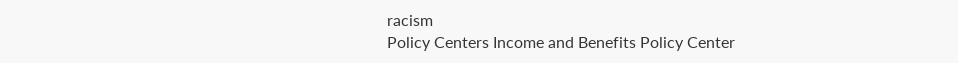racism
Policy Centers Income and Benefits Policy Center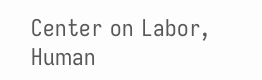Center on Labor, Human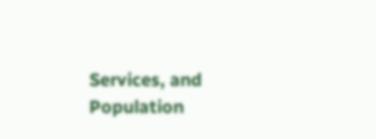Services, and Population